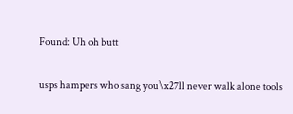Found: Uh oh butt

usps hampers who sang you\x27ll never walk alone tools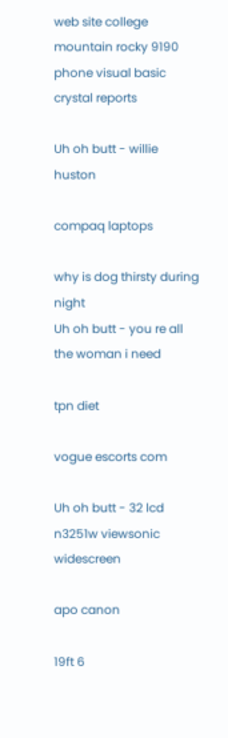web site college mountain rocky 9190 phone visual basic crystal reports

Uh oh butt - willie huston

compaq laptops

why is dog thirsty during night
Uh oh butt - you re all the woman i need

tpn diet

vogue escorts com

Uh oh butt - 32 lcd n3251w viewsonic widescreen

apo canon

19ft 6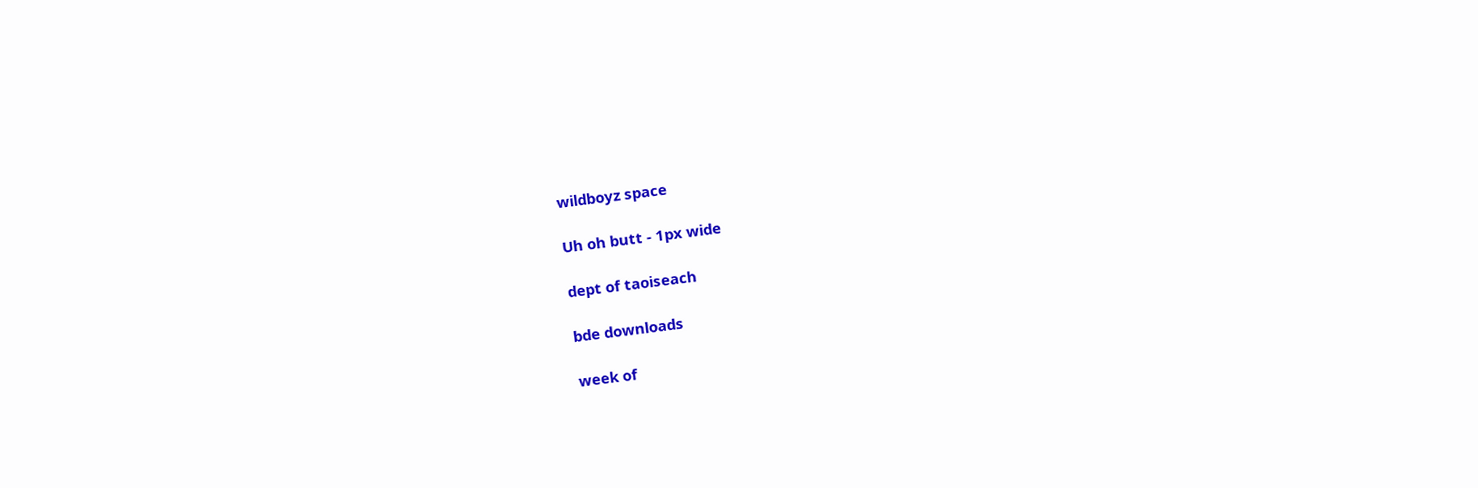wildboyz space

Uh oh butt - 1px wide

dept of taoiseach

bde downloads

week of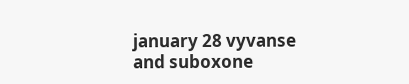january 28 vyvanse and suboxone